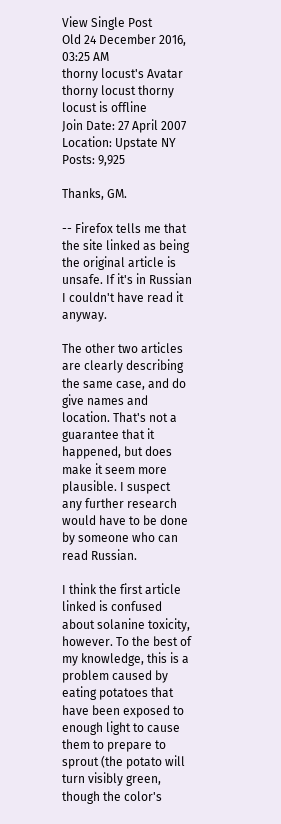View Single Post
Old 24 December 2016, 03:25 AM
thorny locust's Avatar
thorny locust thorny locust is offline
Join Date: 27 April 2007
Location: Upstate NY
Posts: 9,925

Thanks, GM.

-- Firefox tells me that the site linked as being the original article is unsafe. If it's in Russian I couldn't have read it anyway.

The other two articles are clearly describing the same case, and do give names and location. That's not a guarantee that it happened, but does make it seem more plausible. I suspect any further research would have to be done by someone who can read Russian.

I think the first article linked is confused about solanine toxicity, however. To the best of my knowledge, this is a problem caused by eating potatoes that have been exposed to enough light to cause them to prepare to sprout (the potato will turn visibly green, though the color's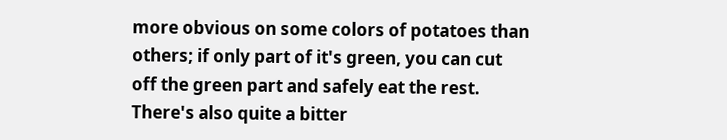more obvious on some colors of potatoes than others; if only part of it's green, you can cut off the green part and safely eat the rest. There's also quite a bitter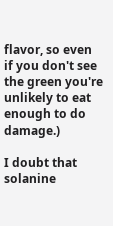flavor, so even if you don't see the green you're unlikely to eat enough to do damage.)

I doubt that solanine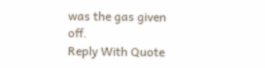was the gas given off.
Reply With Quote